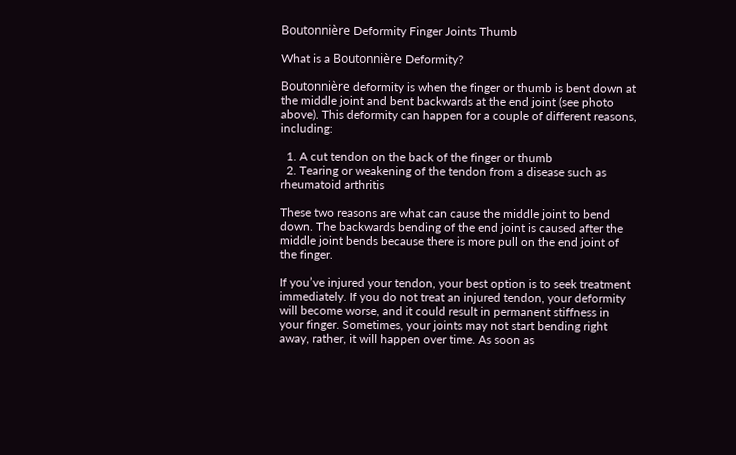Boutonnière Deformity Finger Joints Thumb

What is a Boutonnière Deformity?

Boutonnière deformity is when the finger or thumb is bent down at the middle joint and bent backwards at the end joint (see photo above). This deformity can happen for a couple of different reasons, including:

  1. A cut tendon on the back of the finger or thumb
  2. Tearing or weakening of the tendon from a disease such as rheumatoid arthritis

These two reasons are what can cause the middle joint to bend down. The backwards bending of the end joint is caused after the middle joint bends because there is more pull on the end joint of the finger.

If you’ve injured your tendon, your best option is to seek treatment immediately. If you do not treat an injured tendon, your deformity will become worse, and it could result in permanent stiffness in your finger. Sometimes, your joints may not start bending right away, rather, it will happen over time. As soon as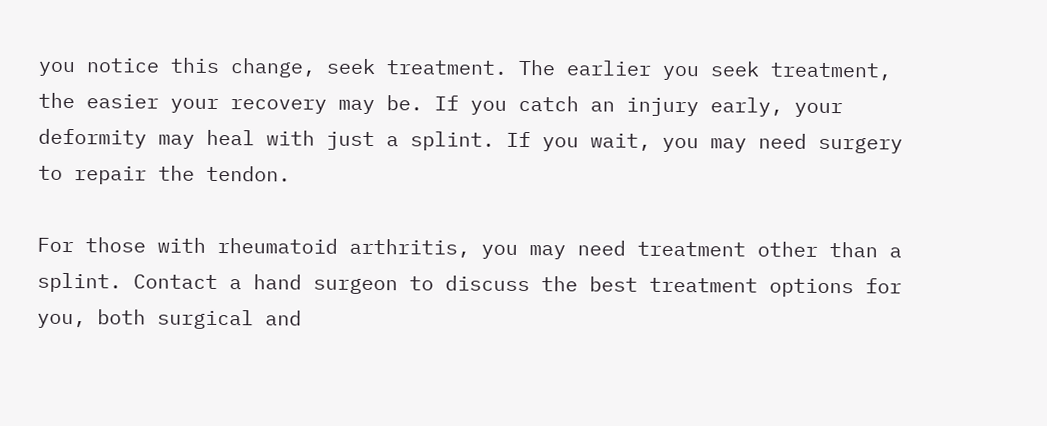you notice this change, seek treatment. The earlier you seek treatment, the easier your recovery may be. If you catch an injury early, your deformity may heal with just a splint. If you wait, you may need surgery to repair the tendon.

For those with rheumatoid arthritis, you may need treatment other than a splint. Contact a hand surgeon to discuss the best treatment options for you, both surgical and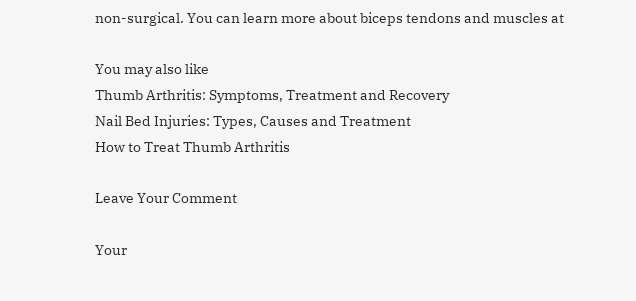non-surgical. You can learn more about biceps tendons and muscles at

You may also like
Thumb Arthritis: Symptoms, Treatment and Recovery
Nail Bed Injuries: Types, Causes and Treatment
How to Treat Thumb Arthritis

Leave Your Comment

Your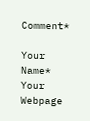Comment*

Your Name*
Your Webpage